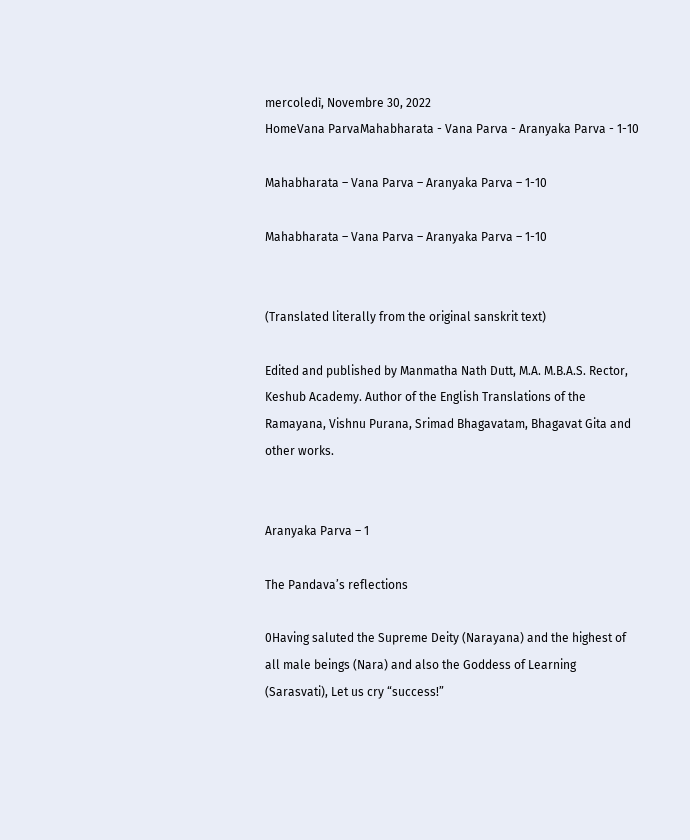mercoledì, Novembre 30, 2022
HomeVana ParvaMahabharata - Vana Parva - Aranyaka Parva - 1-10

Mahabharata – Vana Parva – Aranyaka Parva – 1-10

Mahabharata – Vana Parva – Aranyaka Parva – 1-10


(Translated literally from the original sanskrit text)

Edited and published by Manmatha Nath Dutt, M.A. M.B.A.S. Rector, Keshub Academy. Author of the English Translations of the Ramayana, Vishnu Purana, Srimad Bhagavatam, Bhagavat Gita and other works.


Aranyaka Parva – 1

The Pandava’s reflections

0Having saluted the Supreme Deity (Narayana) and the highest of all male beings (Nara) and also the Goddess of Learning (Sarasvati), Let us cry “success!”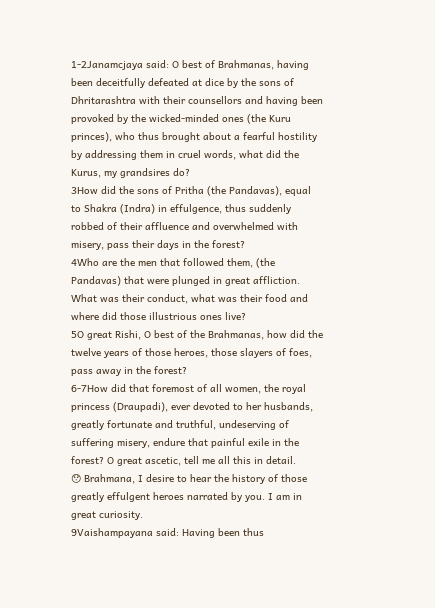1-2Janamcjaya said: O best of Brahmanas, having been deceitfully defeated at dice by the sons of Dhritarashtra with their counsellors and having been provoked by the wicked-minded ones (the Kuru princes), who thus brought about a fearful hostility by addressing them in cruel words, what did the Kurus, my grandsires do?
3How did the sons of Pritha (the Pandavas), equal to Shakra (Indra) in effulgence, thus suddenly robbed of their affluence and overwhelmed with misery, pass their days in the forest?
4Who are the men that followed them, (the Pandavas) that were plunged in great affliction. What was their conduct, what was their food and where did those illustrious ones live?
5O great Rishi, O best of the Brahmanas, how did the twelve years of those heroes, those slayers of foes, pass away in the forest?
6-7How did that foremost of all women, the royal princess (Draupadi), ever devoted to her husbands, greatly fortunate and truthful, undeserving of suffering misery, endure that painful exile in the forest? O great ascetic, tell me all this in detail.
😯 Brahmana, I desire to hear the history of those greatly effulgent heroes narrated by you. I am in great curiosity.
9Vaishampayana said: Having been thus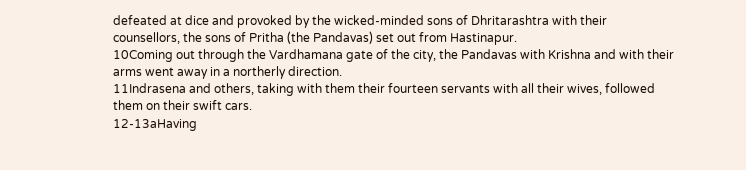defeated at dice and provoked by the wicked-minded sons of Dhritarashtra with their counsellors, the sons of Pritha (the Pandavas) set out from Hastinapur.
10Coming out through the Vardhamana gate of the city, the Pandavas with Krishna and with their arms went away in a northerly direction.
11Indrasena and others, taking with them their fourteen servants with all their wives, followed them on their swift cars.
12-13aHaving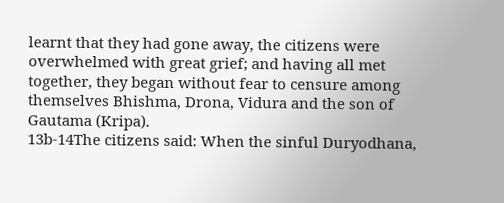learnt that they had gone away, the citizens were overwhelmed with great grief; and having all met together, they began without fear to censure among themselves Bhishma, Drona, Vidura and the son of Gautama (Kripa).
13b-14The citizens said: When the sinful Duryodhana,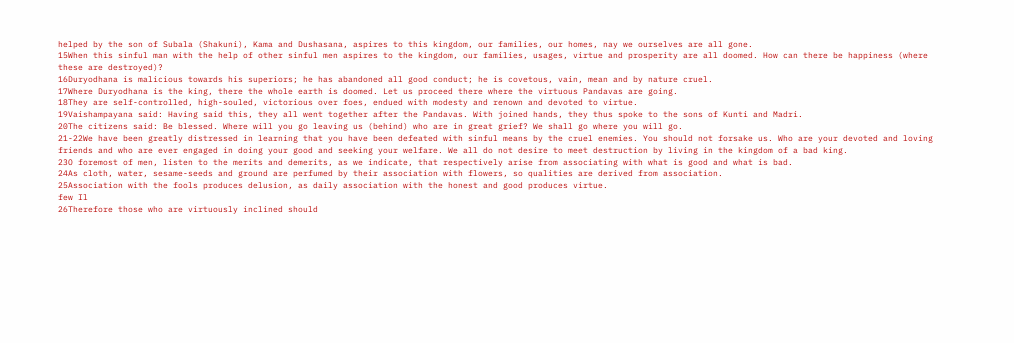helped by the son of Subala (Shakuni), Kama and Dushasana, aspires to this kingdom, our families, our homes, nay we ourselves are all gone.
15When this sinful man with the help of other sinful men aspires to the kingdom, our families, usages, virtue and prosperity are all doomed. How can there be happiness (where these are destroyed)?
16Duryodhana is malicious towards his superiors; he has abandoned all good conduct; he is covetous, vain, mean and by nature cruel.
17Where Duryodhana is the king, there the whole earth is doomed. Let us proceed there where the virtuous Pandavas are going.
18They are self-controlled, high-souled, victorious over foes, endued with modesty and renown and devoted to virtue.
19Vaishampayana said: Having said this, they all went together after the Pandavas. With joined hands, they thus spoke to the sons of Kunti and Madri.
20The citizens said: Be blessed. Where will you go leaving us (behind) who are in great grief? We shall go where you will go.
21-22We have been greatly distressed in learning that you have been defeated with sinful means by the cruel enemies. You should not forsake us. Who are your devoted and loving friends and who are ever engaged in doing your good and seeking your welfare. We all do not desire to meet destruction by living in the kingdom of a bad king.
23O foremost of men, listen to the merits and demerits, as we indicate, that respectively arise from associating with what is good and what is bad.
24As cloth, water, sesame-seeds and ground are perfumed by their association with flowers, so qualities are derived from association.
25Association with the fools produces delusion, as daily association with the honest and good produces virtue.
few Il
26Therefore those who are virtuously inclined should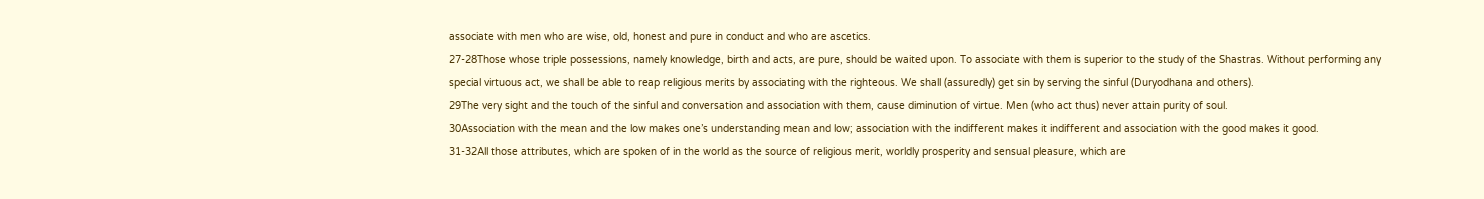associate with men who are wise, old, honest and pure in conduct and who are ascetics.
27-28Those whose triple possessions, namely knowledge, birth and acts, are pure, should be waited upon. To associate with them is superior to the study of the Shastras. Without performing any special virtuous act, we shall be able to reap religious merits by associating with the righteous. We shall (assuredly) get sin by serving the sinful (Duryodhana and others).
29The very sight and the touch of the sinful and conversation and association with them, cause diminution of virtue. Men (who act thus) never attain purity of soul.
30Association with the mean and the low makes one’s understanding mean and low; association with the indifferent makes it indifferent and association with the good makes it good.
31-32All those attributes, which are spoken of in the world as the source of religious merit, worldly prosperity and sensual pleasure, which are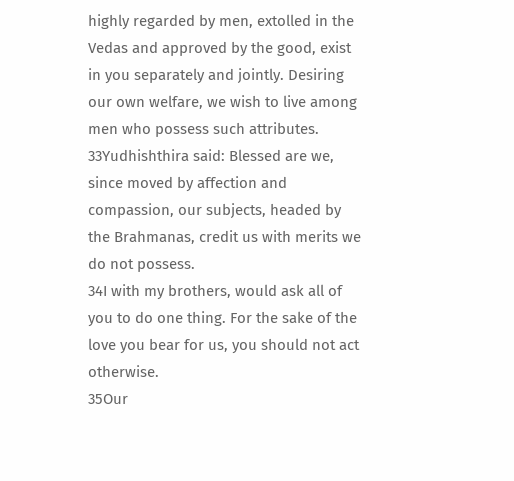highly regarded by men, extolled in the Vedas and approved by the good, exist in you separately and jointly. Desiring our own welfare, we wish to live among men who possess such attributes.
33Yudhishthira said: Blessed are we, since moved by affection and compassion, our subjects, headed by the Brahmanas, credit us with merits we do not possess.
34I with my brothers, would ask all of you to do one thing. For the sake of the love you bear for us, you should not act otherwise.
35Our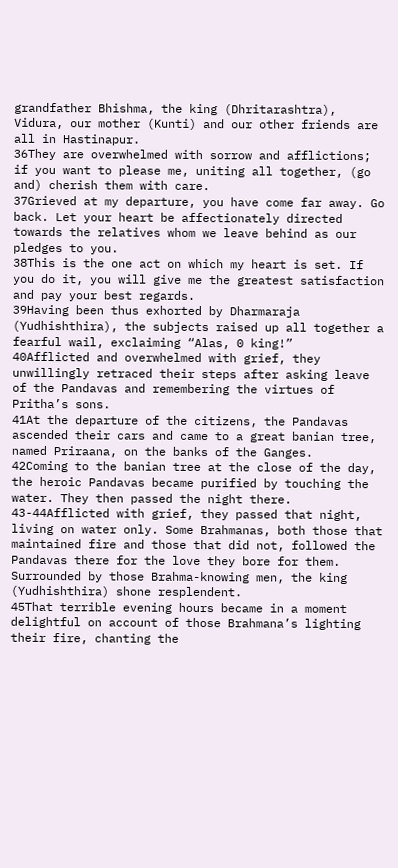grandfather Bhishma, the king (Dhritarashtra), Vidura, our mother (Kunti) and our other friends are all in Hastinapur.
36They are overwhelmed with sorrow and afflictions; if you want to please me, uniting all together, (go and) cherish them with care.
37Grieved at my departure, you have come far away. Go back. Let your heart be affectionately directed towards the relatives whom we leave behind as our pledges to you.
38This is the one act on which my heart is set. If you do it, you will give me the greatest satisfaction and pay your best regards.
39Having been thus exhorted by Dharmaraja (Yudhishthira), the subjects raised up all together a fearful wail, exclaiming “Alas, 0 king!”
40Afflicted and overwhelmed with grief, they unwillingly retraced their steps after asking leave of the Pandavas and remembering the virtues of Pritha’s sons.
41At the departure of the citizens, the Pandavas ascended their cars and came to a great banian tree, named Priraana, on the banks of the Ganges.
42Coming to the banian tree at the close of the day, the heroic Pandavas became purified by touching the water. They then passed the night there.
43-44Afflicted with grief, they passed that night, living on water only. Some Brahmanas, both those that maintained fire and those that did not, followed the Pandavas there for the love they bore for them. Surrounded by those Brahma-knowing men, the king (Yudhishthira) shone resplendent.
45That terrible evening hours became in a moment delightful on account of those Brahmana’s lighting their fire, chanting the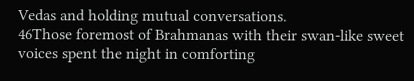Vedas and holding mutual conversations.
46Those foremost of Brahmanas with their swan-like sweet voices spent the night in comforting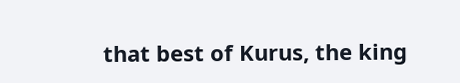that best of Kurus, the king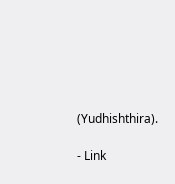(Yudhishthira).

- Link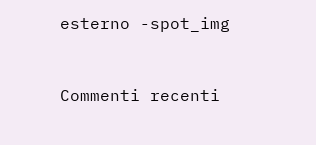esterno -spot_img


Commenti recenti